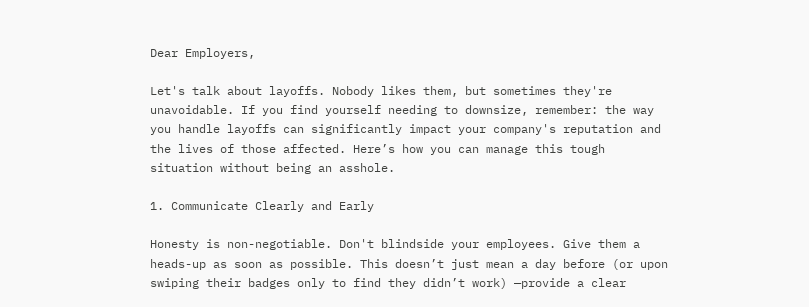Dear Employers,

Let's talk about layoffs. Nobody likes them, but sometimes they're unavoidable. If you find yourself needing to downsize, remember: the way you handle layoffs can significantly impact your company's reputation and the lives of those affected. Here’s how you can manage this tough situation without being an asshole.

1. Communicate Clearly and Early

Honesty is non-negotiable. Don't blindside your employees. Give them a heads-up as soon as possible. This doesn’t just mean a day before (or upon swiping their badges only to find they didn’t work) —provide a clear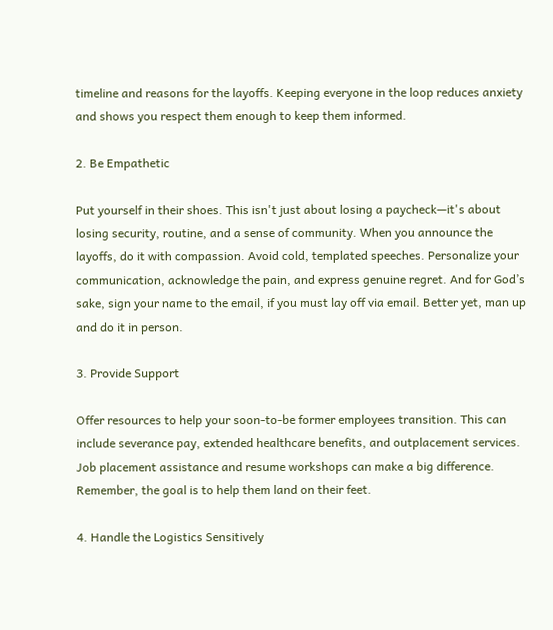timeline and reasons for the layoffs. Keeping everyone in the loop reduces anxiety and shows you respect them enough to keep them informed.

2. Be Empathetic

Put yourself in their shoes. This isn't just about losing a paycheck—it's about losing security, routine, and a sense of community. When you announce the layoffs, do it with compassion. Avoid cold, templated speeches. Personalize your communication, acknowledge the pain, and express genuine regret. And for God’s sake, sign your name to the email, if you must lay off via email. Better yet, man up and do it in person.

3. Provide Support

Offer resources to help your soon-to-be former employees transition. This can include severance pay, extended healthcare benefits, and outplacement services. Job placement assistance and resume workshops can make a big difference. Remember, the goal is to help them land on their feet.

4. Handle the Logistics Sensitively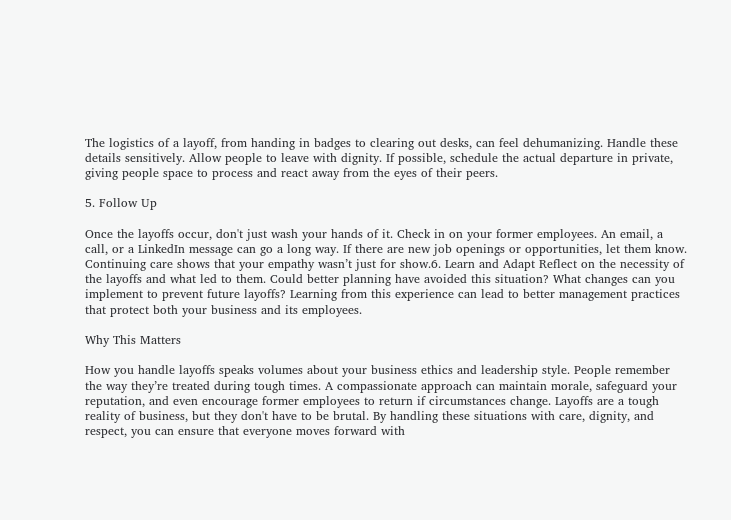The logistics of a layoff, from handing in badges to clearing out desks, can feel dehumanizing. Handle these details sensitively. Allow people to leave with dignity. If possible, schedule the actual departure in private, giving people space to process and react away from the eyes of their peers.

5. Follow Up

Once the layoffs occur, don't just wash your hands of it. Check in on your former employees. An email, a call, or a LinkedIn message can go a long way. If there are new job openings or opportunities, let them know. Continuing care shows that your empathy wasn’t just for show.6. Learn and Adapt Reflect on the necessity of the layoffs and what led to them. Could better planning have avoided this situation? What changes can you implement to prevent future layoffs? Learning from this experience can lead to better management practices that protect both your business and its employees.

Why This Matters

How you handle layoffs speaks volumes about your business ethics and leadership style. People remember the way they’re treated during tough times. A compassionate approach can maintain morale, safeguard your reputation, and even encourage former employees to return if circumstances change. Layoffs are a tough reality of business, but they don't have to be brutal. By handling these situations with care, dignity, and respect, you can ensure that everyone moves forward with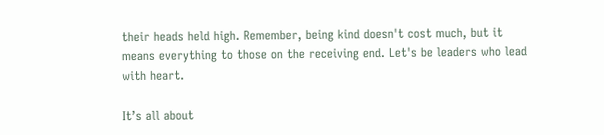their heads held high. Remember, being kind doesn't cost much, but it means everything to those on the receiving end. Let's be leaders who lead with heart.

It’s all about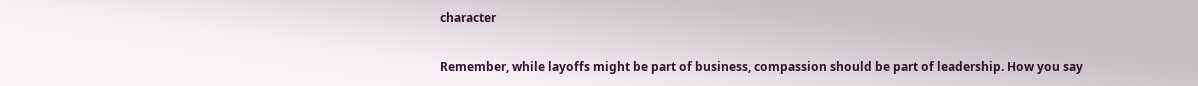character

Remember, while layoffs might be part of business, compassion should be part of leadership. How you say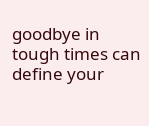goodbye in tough times can define your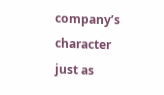company’s character just as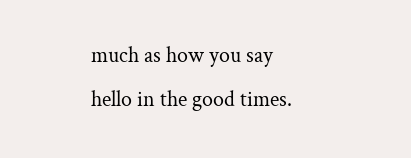much as how you say hello in the good times.